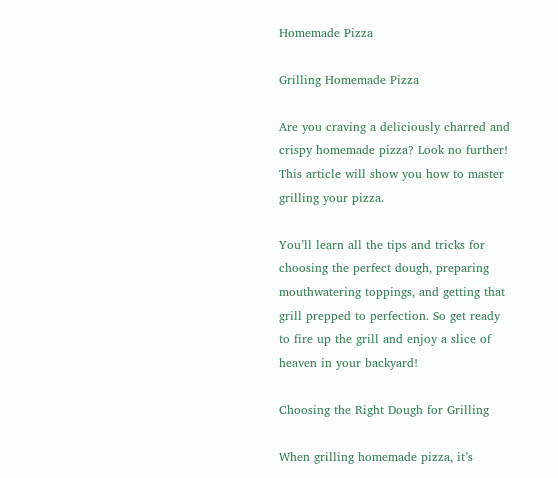Homemade Pizza

Grilling Homemade Pizza

Are you craving a deliciously charred and crispy homemade pizza? Look no further! This article will show you how to master grilling your pizza.

You’ll learn all the tips and tricks for choosing the perfect dough, preparing mouthwatering toppings, and getting that grill prepped to perfection. So get ready to fire up the grill and enjoy a slice of heaven in your backyard!

Choosing the Right Dough for Grilling

When grilling homemade pizza, it’s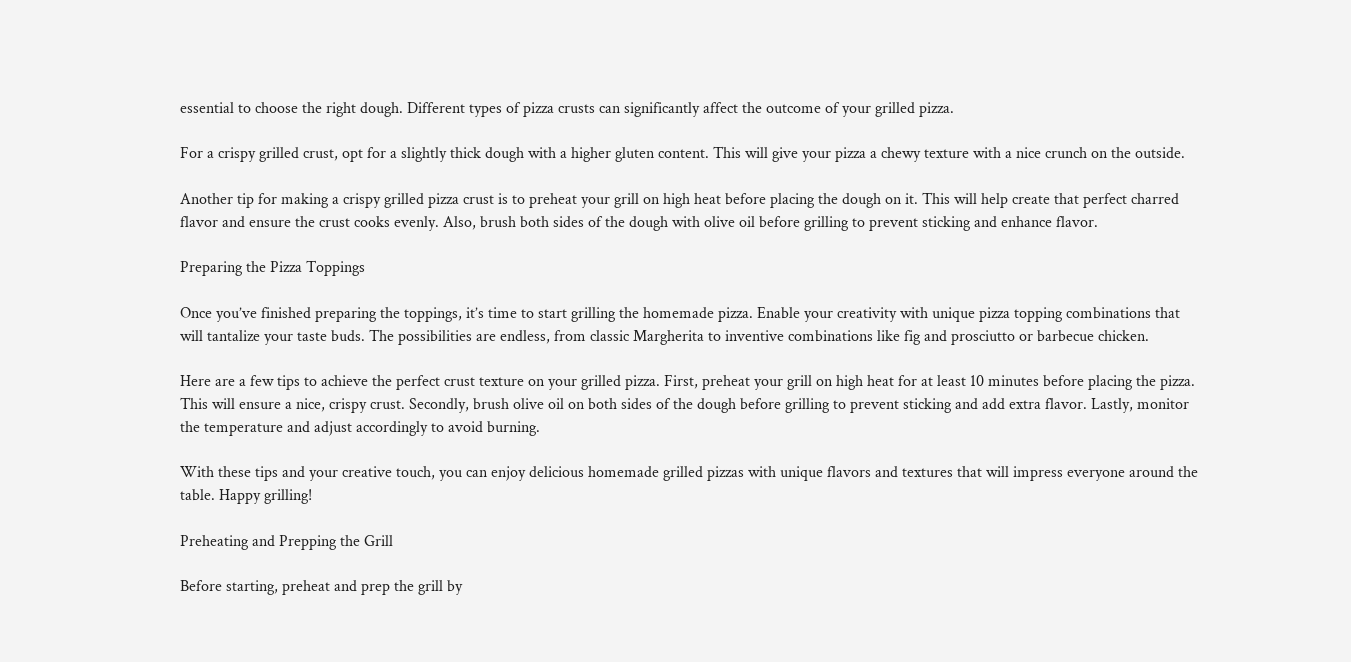essential to choose the right dough. Different types of pizza crusts can significantly affect the outcome of your grilled pizza.

For a crispy grilled crust, opt for a slightly thick dough with a higher gluten content. This will give your pizza a chewy texture with a nice crunch on the outside.

Another tip for making a crispy grilled pizza crust is to preheat your grill on high heat before placing the dough on it. This will help create that perfect charred flavor and ensure the crust cooks evenly. Also, brush both sides of the dough with olive oil before grilling to prevent sticking and enhance flavor.

Preparing the Pizza Toppings

Once you’ve finished preparing the toppings, it’s time to start grilling the homemade pizza. Enable your creativity with unique pizza topping combinations that will tantalize your taste buds. The possibilities are endless, from classic Margherita to inventive combinations like fig and prosciutto or barbecue chicken.

Here are a few tips to achieve the perfect crust texture on your grilled pizza. First, preheat your grill on high heat for at least 10 minutes before placing the pizza. This will ensure a nice, crispy crust. Secondly, brush olive oil on both sides of the dough before grilling to prevent sticking and add extra flavor. Lastly, monitor the temperature and adjust accordingly to avoid burning.

With these tips and your creative touch, you can enjoy delicious homemade grilled pizzas with unique flavors and textures that will impress everyone around the table. Happy grilling!

Preheating and Prepping the Grill

Before starting, preheat and prep the grill by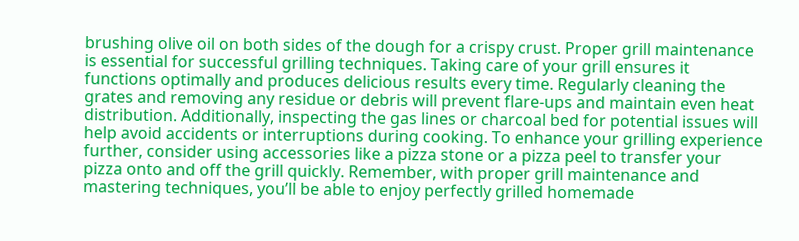brushing olive oil on both sides of the dough for a crispy crust. Proper grill maintenance is essential for successful grilling techniques. Taking care of your grill ensures it functions optimally and produces delicious results every time. Regularly cleaning the grates and removing any residue or debris will prevent flare-ups and maintain even heat distribution. Additionally, inspecting the gas lines or charcoal bed for potential issues will help avoid accidents or interruptions during cooking. To enhance your grilling experience further, consider using accessories like a pizza stone or a pizza peel to transfer your pizza onto and off the grill quickly. Remember, with proper grill maintenance and mastering techniques, you’ll be able to enjoy perfectly grilled homemade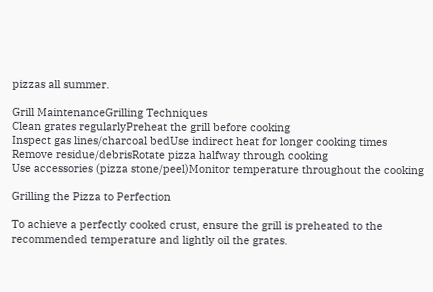pizzas all summer.

Grill MaintenanceGrilling Techniques
Clean grates regularlyPreheat the grill before cooking
Inspect gas lines/charcoal bedUse indirect heat for longer cooking times
Remove residue/debrisRotate pizza halfway through cooking
Use accessories (pizza stone/peel)Monitor temperature throughout the cooking

Grilling the Pizza to Perfection

To achieve a perfectly cooked crust, ensure the grill is preheated to the recommended temperature and lightly oil the grates.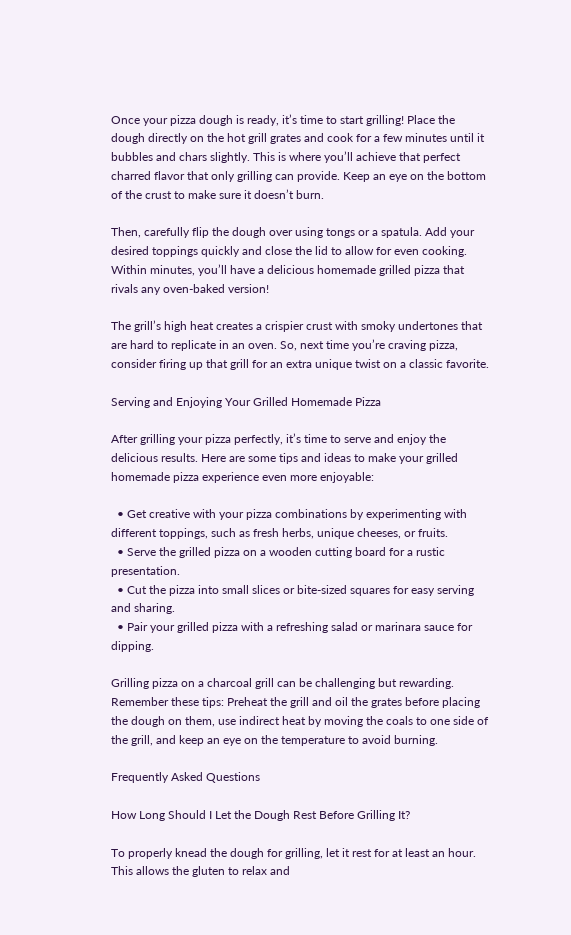Once your pizza dough is ready, it’s time to start grilling! Place the dough directly on the hot grill grates and cook for a few minutes until it bubbles and chars slightly. This is where you’ll achieve that perfect charred flavor that only grilling can provide. Keep an eye on the bottom of the crust to make sure it doesn’t burn.

Then, carefully flip the dough over using tongs or a spatula. Add your desired toppings quickly and close the lid to allow for even cooking. Within minutes, you’ll have a delicious homemade grilled pizza that rivals any oven-baked version!

The grill’s high heat creates a crispier crust with smoky undertones that are hard to replicate in an oven. So, next time you’re craving pizza, consider firing up that grill for an extra unique twist on a classic favorite.

Serving and Enjoying Your Grilled Homemade Pizza

After grilling your pizza perfectly, it’s time to serve and enjoy the delicious results. Here are some tips and ideas to make your grilled homemade pizza experience even more enjoyable:

  • Get creative with your pizza combinations by experimenting with different toppings, such as fresh herbs, unique cheeses, or fruits.
  • Serve the grilled pizza on a wooden cutting board for a rustic presentation.
  • Cut the pizza into small slices or bite-sized squares for easy serving and sharing.
  • Pair your grilled pizza with a refreshing salad or marinara sauce for dipping.

Grilling pizza on a charcoal grill can be challenging but rewarding. Remember these tips: Preheat the grill and oil the grates before placing the dough on them, use indirect heat by moving the coals to one side of the grill, and keep an eye on the temperature to avoid burning.

Frequently Asked Questions

How Long Should I Let the Dough Rest Before Grilling It?

To properly knead the dough for grilling, let it rest for at least an hour. This allows the gluten to relax and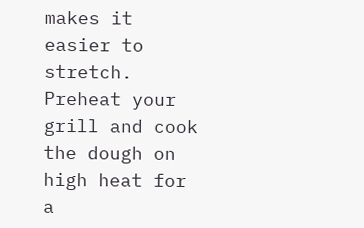makes it easier to stretch. Preheat your grill and cook the dough on high heat for a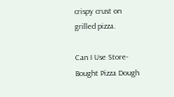crispy crust on grilled pizza.

Can I Use Store-Bought Pizza Dough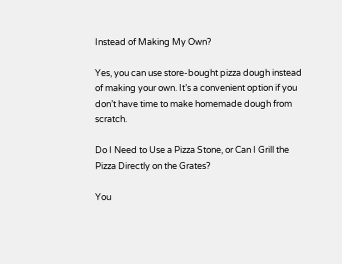Instead of Making My Own?

Yes, you can use store-bought pizza dough instead of making your own. It’s a convenient option if you don’t have time to make homemade dough from scratch.

Do I Need to Use a Pizza Stone, or Can I Grill the Pizza Directly on the Grates?

You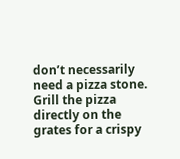don’t necessarily need a pizza stone. Grill the pizza directly on the grates for a crispy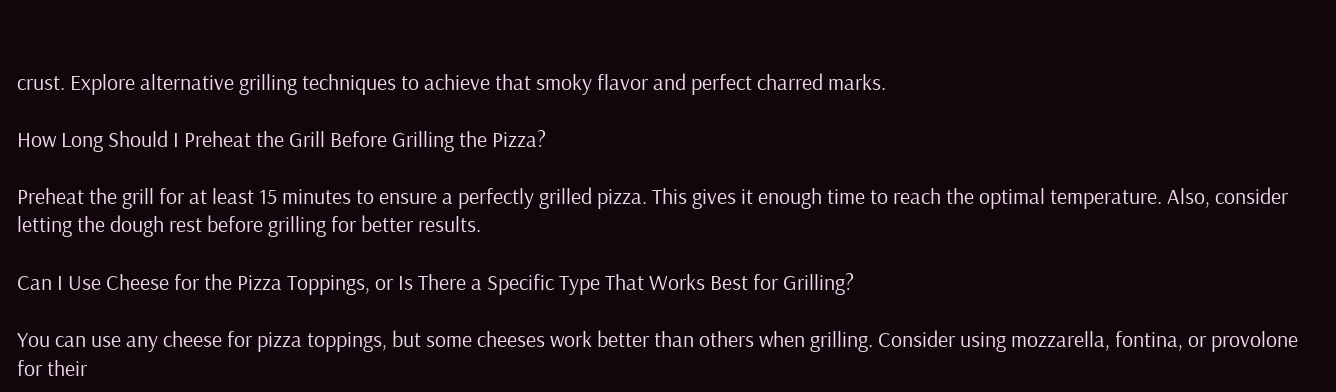crust. Explore alternative grilling techniques to achieve that smoky flavor and perfect charred marks.

How Long Should I Preheat the Grill Before Grilling the Pizza?

Preheat the grill for at least 15 minutes to ensure a perfectly grilled pizza. This gives it enough time to reach the optimal temperature. Also, consider letting the dough rest before grilling for better results.

Can I Use Cheese for the Pizza Toppings, or Is There a Specific Type That Works Best for Grilling?

You can use any cheese for pizza toppings, but some cheeses work better than others when grilling. Consider using mozzarella, fontina, or provolone for their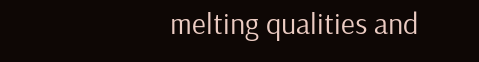melting qualities and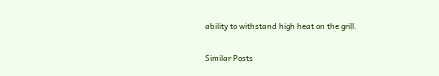ability to withstand high heat on the grill.

Similar Posts